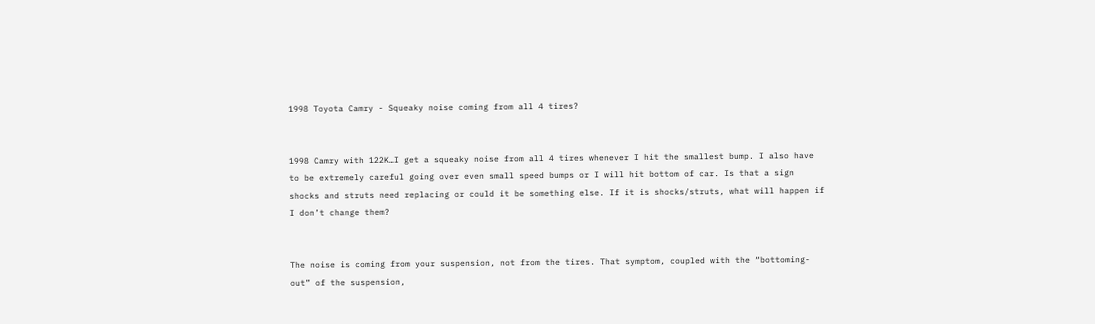1998 Toyota Camry - Squeaky noise coming from all 4 tires?


1998 Camry with 122K…I get a squeaky noise from all 4 tires whenever I hit the smallest bump. I also have to be extremely careful going over even small speed bumps or I will hit bottom of car. Is that a sign shocks and struts need replacing or could it be something else. If it is shocks/struts, what will happen if I don’t change them?


The noise is coming from your suspension, not from the tires. That symptom, coupled with the “bottoming-out” of the suspension,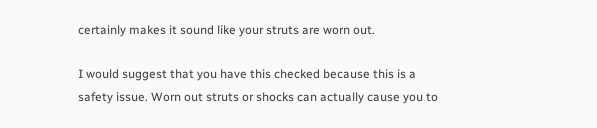certainly makes it sound like your struts are worn out.

I would suggest that you have this checked because this is a safety issue. Worn out struts or shocks can actually cause you to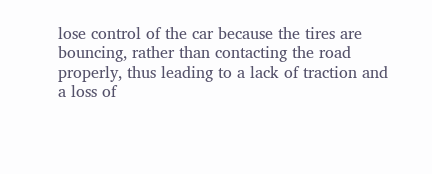lose control of the car because the tires are bouncing, rather than contacting the road properly, thus leading to a lack of traction and a loss of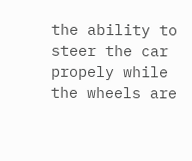the ability to steer the car propely while the wheels are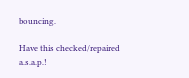bouncing.

Have this checked/repaired a.s.a.p.!